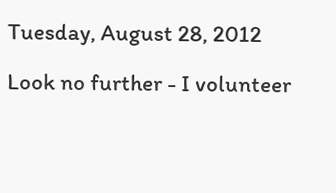Tuesday, August 28, 2012

Look no further - I volunteer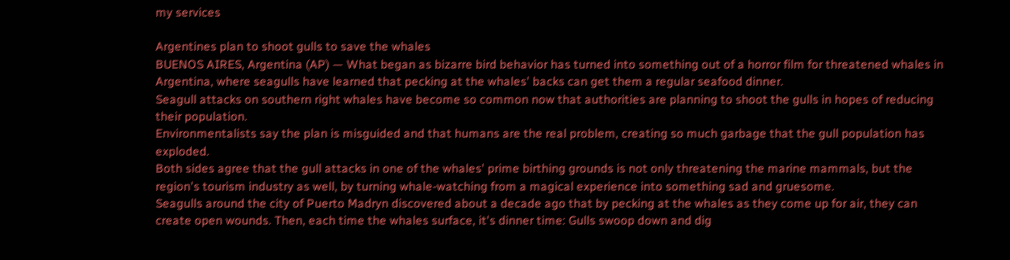my services

Argentines plan to shoot gulls to save the whales
BUENOS AIRES, Argentina (AP) — What began as bizarre bird behavior has turned into something out of a horror film for threatened whales in Argentina, where seagulls have learned that pecking at the whales' backs can get them a regular seafood dinner.
Seagull attacks on southern right whales have become so common now that authorities are planning to shoot the gulls in hopes of reducing their population.
Environmentalists say the plan is misguided and that humans are the real problem, creating so much garbage that the gull population has exploded.
Both sides agree that the gull attacks in one of the whales' prime birthing grounds is not only threatening the marine mammals, but the region's tourism industry as well, by turning whale-watching from a magical experience into something sad and gruesome.
Seagulls around the city of Puerto Madryn discovered about a decade ago that by pecking at the whales as they come up for air, they can create open wounds. Then, each time the whales surface, it's dinner time: Gulls swoop down and dig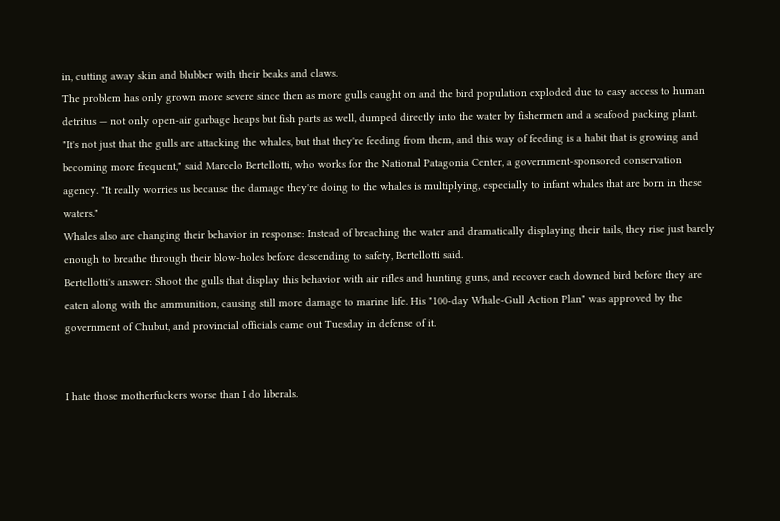in, cutting away skin and blubber with their beaks and claws.
The problem has only grown more severe since then as more gulls caught on and the bird population exploded due to easy access to human detritus — not only open-air garbage heaps but fish parts as well, dumped directly into the water by fishermen and a seafood packing plant.
"It's not just that the gulls are attacking the whales, but that they're feeding from them, and this way of feeding is a habit that is growing and becoming more frequent," said Marcelo Bertellotti, who works for the National Patagonia Center, a government-sponsored conservation agency. "It really worries us because the damage they're doing to the whales is multiplying, especially to infant whales that are born in these waters."
Whales also are changing their behavior in response: Instead of breaching the water and dramatically displaying their tails, they rise just barely enough to breathe through their blow-holes before descending to safety, Bertellotti said.
Bertellotti's answer: Shoot the gulls that display this behavior with air rifles and hunting guns, and recover each downed bird before they are eaten along with the ammunition, causing still more damage to marine life. His "100-day Whale-Gull Action Plan" was approved by the government of Chubut, and provincial officials came out Tuesday in defense of it.


I hate those motherfuckers worse than I do liberals.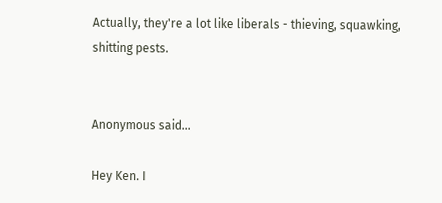Actually, they're a lot like liberals - thieving, squawking, shitting pests.


Anonymous said...

Hey Ken. I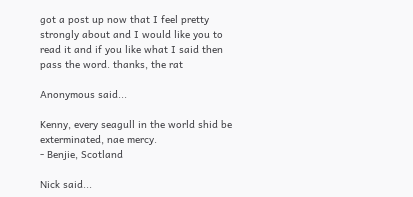got a post up now that I feel pretty strongly about and I would like you to read it and if you like what I said then pass the word. thanks, the rat

Anonymous said...

Kenny, every seagull in the world shid be exterminated, nae mercy.
- Benjie, Scotland

Nick said...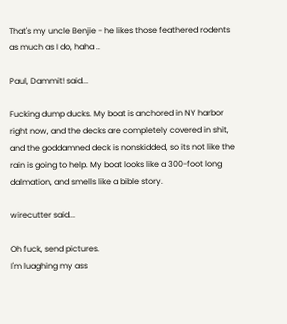That's my uncle Benjie - he likes those feathered rodents as much as I do, haha ..

Paul, Dammit! said...

Fucking dump ducks. My boat is anchored in NY harbor right now, and the decks are completely covered in shit, and the goddamned deck is nonskidded, so its not like the rain is going to help. My boat looks like a 300-foot long dalmation, and smells like a bible story.

wirecutter said...

Oh fuck, send pictures.
I'm luaghing my ass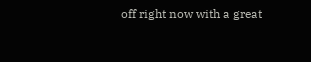off right now with a great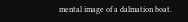mental image of a dalmation boat.